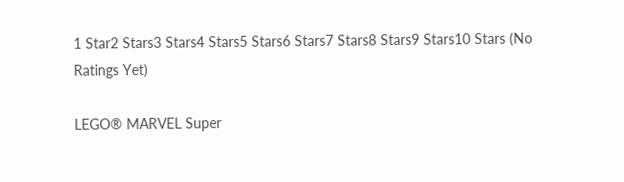1 Star2 Stars3 Stars4 Stars5 Stars6 Stars7 Stars8 Stars9 Stars10 Stars (No Ratings Yet)

LEGO® MARVEL Super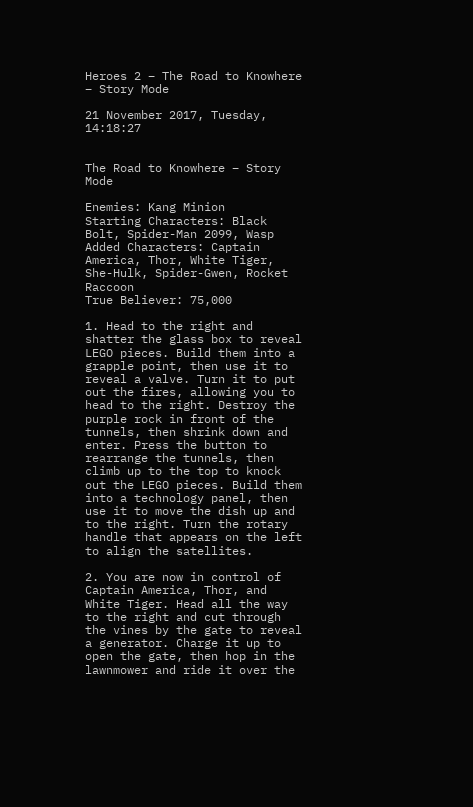Heroes 2 – The Road to Knowhere – Story Mode

21 November 2017, Tuesday, 14:18:27


The Road to Knowhere – Story Mode

Enemies: Kang Minion
Starting Characters: Black Bolt, Spider-Man 2099, Wasp
Added Characters: Captain America, Thor, White Tiger, She-Hulk, Spider-Gwen, Rocket Raccoon
True Believer: 75,000

1. Head to the right and shatter the glass box to reveal LEGO pieces. Build them into a grapple point, then use it to reveal a valve. Turn it to put out the fires, allowing you to head to the right. Destroy the purple rock in front of the tunnels, then shrink down and enter. Press the button to rearrange the tunnels, then climb up to the top to knock out the LEGO pieces. Build them into a technology panel, then use it to move the dish up and to the right. Turn the rotary handle that appears on the left to align the satellites.

2. You are now in control of Captain America, Thor, and White Tiger. Head all the way to the right and cut through the vines by the gate to reveal a generator. Charge it up to open the gate, then hop in the lawnmower and ride it over the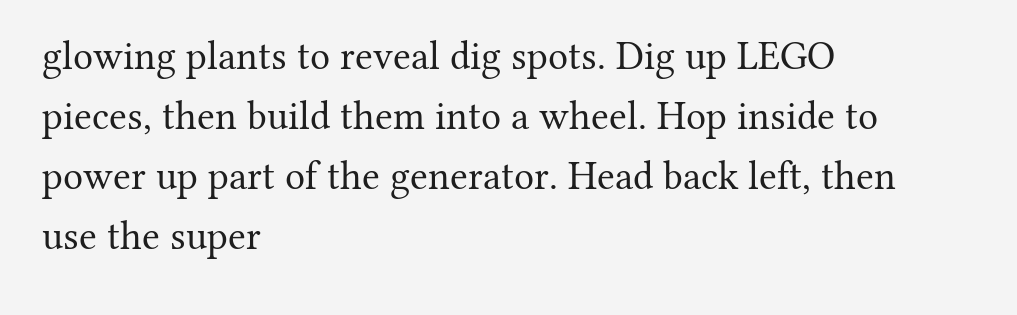glowing plants to reveal dig spots. Dig up LEGO pieces, then build them into a wheel. Hop inside to power up part of the generator. Head back left, then use the super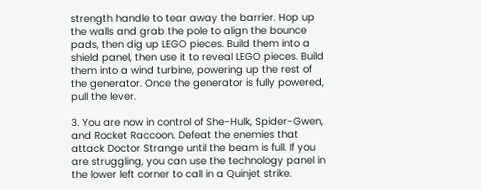strength handle to tear away the barrier. Hop up the walls and grab the pole to align the bounce pads, then dig up LEGO pieces. Build them into a shield panel, then use it to reveal LEGO pieces. Build them into a wind turbine, powering up the rest of the generator. Once the generator is fully powered, pull the lever.

3. You are now in control of She-Hulk, Spider-Gwen, and Rocket Raccoon. Defeat the enemies that attack Doctor Strange until the beam is full. If you are struggling, you can use the technology panel in the lower left corner to call in a Quinjet strike.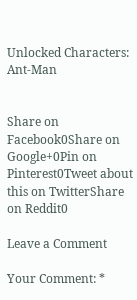Unlocked Characters: Ant-Man


Share on Facebook0Share on Google+0Pin on Pinterest0Tweet about this on TwitterShare on Reddit0

Leave a Comment

Your Comment: *